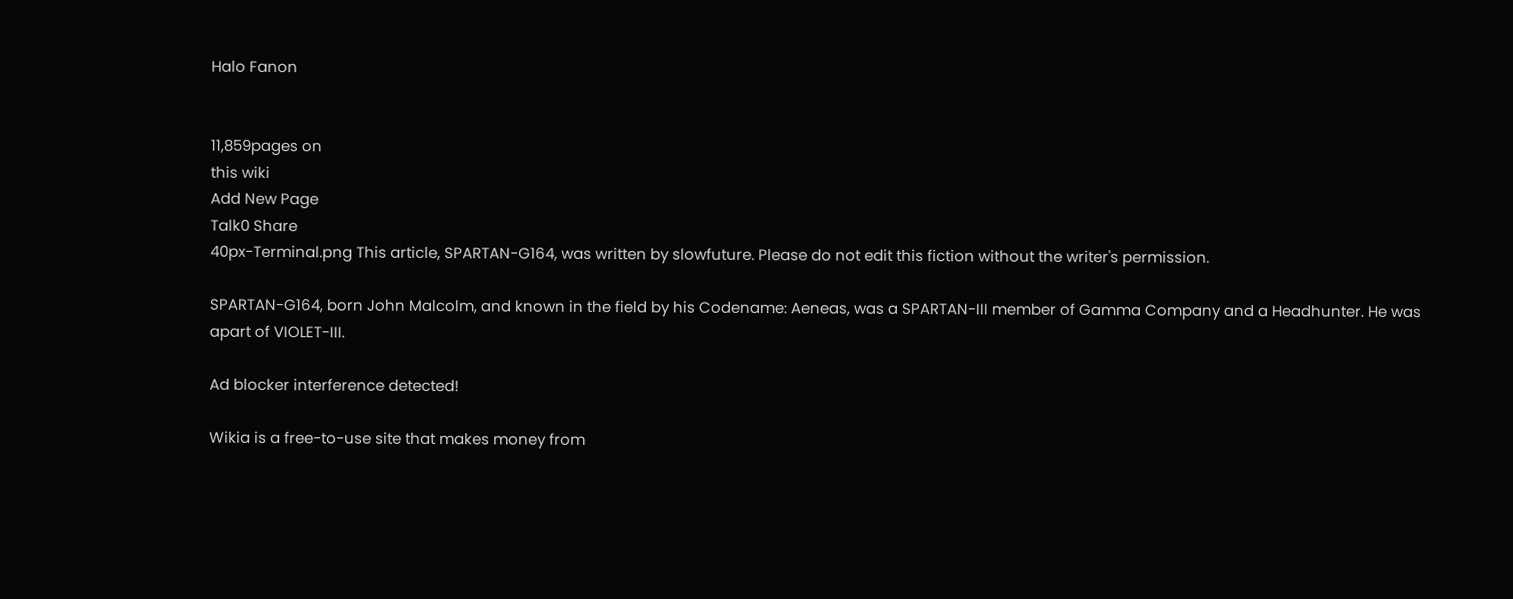Halo Fanon


11,859pages on
this wiki
Add New Page
Talk0 Share
40px-Terminal.png This article, SPARTAN-G164, was written by slowfuture. Please do not edit this fiction without the writer's permission.

SPARTAN-G164, born John Malcolm, and known in the field by his Codename: Aeneas, was a SPARTAN-III member of Gamma Company and a Headhunter. He was apart of VIOLET-III.

Ad blocker interference detected!

Wikia is a free-to-use site that makes money from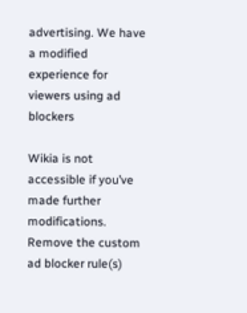advertising. We have a modified experience for viewers using ad blockers

Wikia is not accessible if you’ve made further modifications. Remove the custom ad blocker rule(s)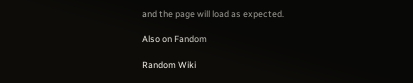and the page will load as expected.

Also on Fandom

Random Wiki